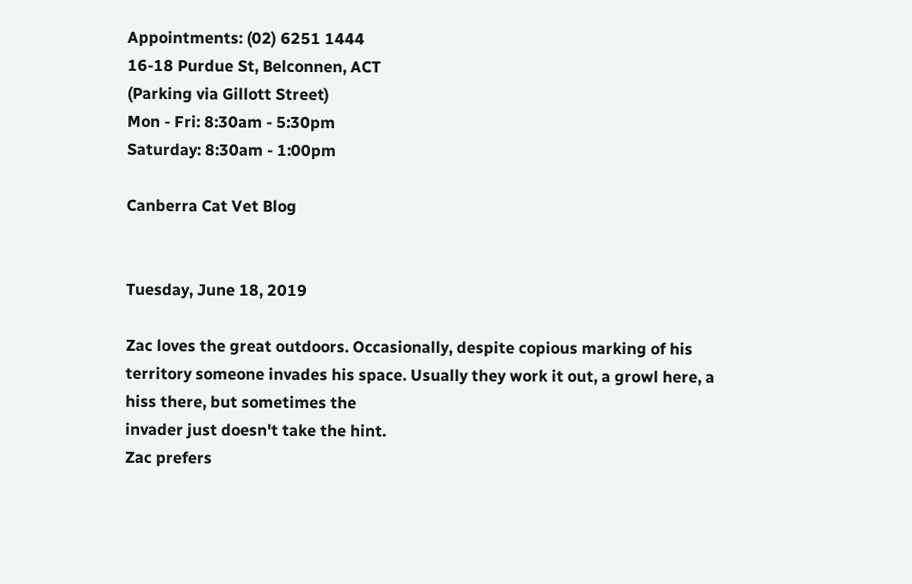Appointments: (02) 6251 1444
16-18 Purdue St, Belconnen, ACT
(Parking via Gillott Street)
Mon - Fri: 8:30am - 5:30pm
Saturday: 8:30am - 1:00pm

Canberra Cat Vet Blog


Tuesday, June 18, 2019

Zac loves the great outdoors. Occasionally, despite copious marking of his territory someone invades his space. Usually they work it out, a growl here, a hiss there, but sometimes the
invader just doesn't take the hint.
Zac prefers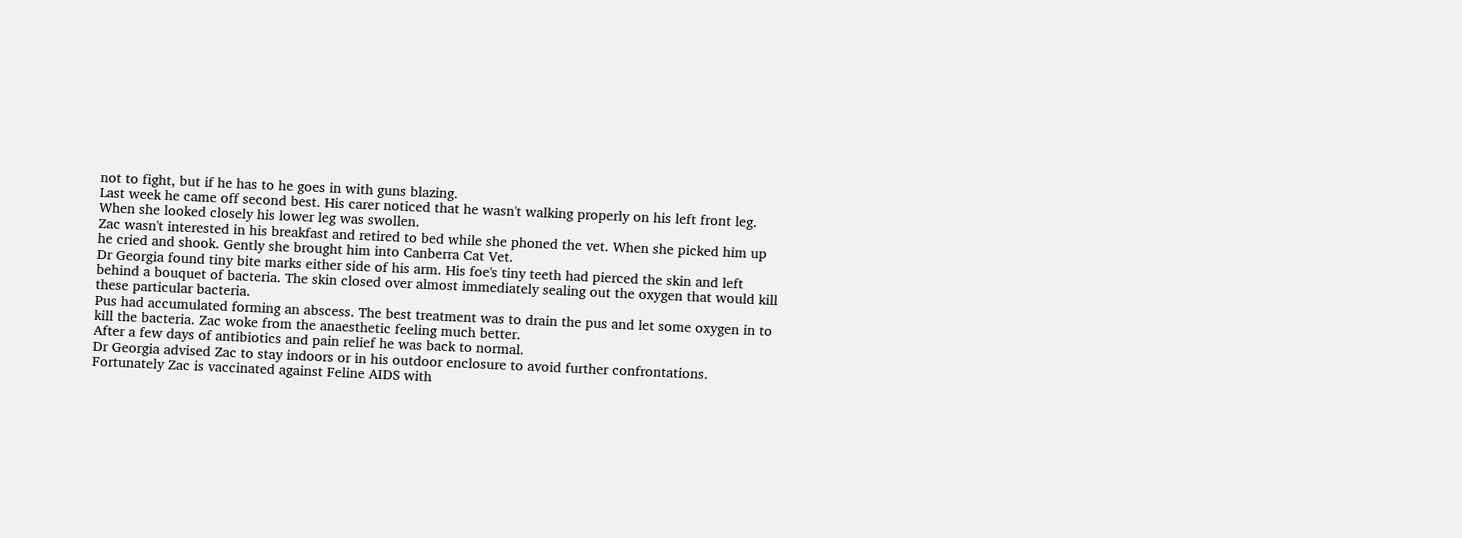not to fight, but if he has to he goes in with guns blazing.
Last week he came off second best. His carer noticed that he wasn't walking properly on his left front leg. When she looked closely his lower leg was swollen.
Zac wasn't interested in his breakfast and retired to bed while she phoned the vet. When she picked him up he cried and shook. Gently she brought him into Canberra Cat Vet.
Dr Georgia found tiny bite marks either side of his arm. His foe's tiny teeth had pierced the skin and left behind a bouquet of bacteria. The skin closed over almost immediately sealing out the oxygen that would kill these particular bacteria.
Pus had accumulated forming an abscess. The best treatment was to drain the pus and let some oxygen in to kill the bacteria. Zac woke from the anaesthetic feeling much better.
After a few days of antibiotics and pain relief he was back to normal.
Dr Georgia advised Zac to stay indoors or in his outdoor enclosure to avoid further confrontations.
Fortunately Zac is vaccinated against Feline AIDS with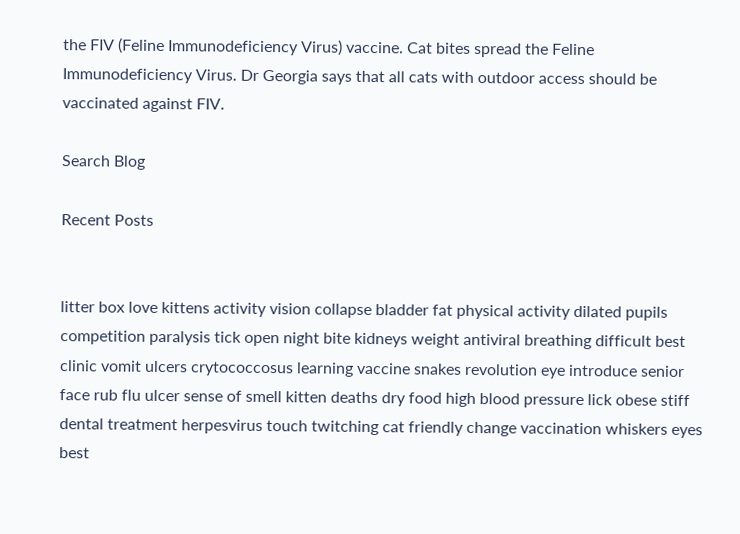the FIV (Feline Immunodeficiency Virus) vaccine. Cat bites spread the Feline Immunodeficiency Virus. Dr Georgia says that all cats with outdoor access should be vaccinated against FIV.

Search Blog

Recent Posts


litter box love kittens activity vision collapse bladder fat physical activity dilated pupils competition paralysis tick open night bite kidneys weight antiviral breathing difficult best clinic vomit ulcers crytococcosus learning vaccine snakes revolution eye introduce senior face rub flu ulcer sense of smell kitten deaths dry food high blood pressure lick obese stiff dental treatment herpesvirus touch twitching cat friendly change vaccination whiskers eyes best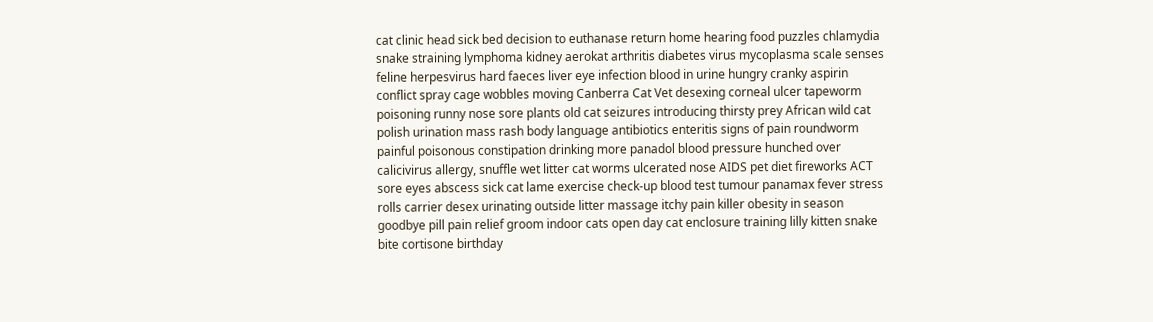cat clinic head sick bed decision to euthanase return home hearing food puzzles chlamydia snake straining lymphoma kidney aerokat arthritis diabetes virus mycoplasma scale senses feline herpesvirus hard faeces liver eye infection blood in urine hungry cranky aspirin conflict spray cage wobbles moving Canberra Cat Vet desexing corneal ulcer tapeworm poisoning runny nose sore plants old cat seizures introducing thirsty prey African wild cat polish urination mass rash body language antibiotics enteritis signs of pain roundworm painful poisonous constipation drinking more panadol blood pressure hunched over calicivirus allergy, snuffle wet litter cat worms ulcerated nose AIDS pet diet fireworks ACT sore eyes abscess sick cat lame exercise check-up blood test tumour panamax fever stress rolls carrier desex urinating outside litter massage itchy pain killer obesity in season goodbye pill pain relief groom indoor cats open day cat enclosure training lilly kitten snake bite cortisone birthday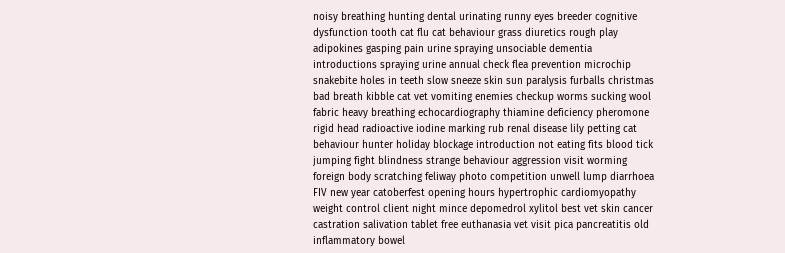noisy breathing hunting dental urinating runny eyes breeder cognitive dysfunction tooth cat flu cat behaviour grass diuretics rough play adipokines gasping pain urine spraying unsociable dementia introductions spraying urine annual check flea prevention microchip snakebite holes in teeth slow sneeze skin sun paralysis furballs christmas bad breath kibble cat vet vomiting enemies checkup worms sucking wool fabric heavy breathing echocardiography thiamine deficiency pheromone rigid head radioactive iodine marking rub renal disease lily petting cat behaviour hunter holiday blockage introduction not eating fits blood tick jumping fight blindness strange behaviour aggression visit worming foreign body scratching feliway photo competition unwell lump diarrhoea FIV new year catoberfest opening hours hypertrophic cardiomyopathy weight control client night mince depomedrol xylitol best vet skin cancer castration salivation tablet free euthanasia vet visit pica pancreatitis old inflammatory bowel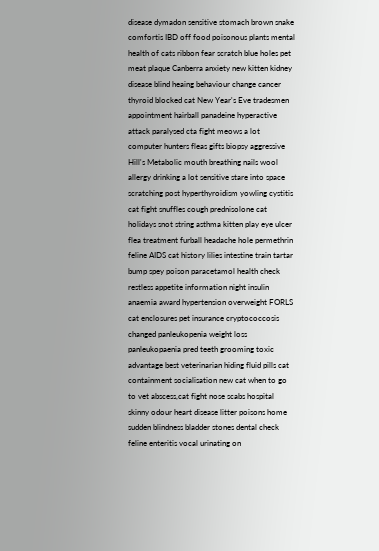disease dymadon sensitive stomach brown snake comfortis IBD off food poisonous plants mental health of cats ribbon fear scratch blue holes pet meat plaque Canberra anxiety new kitten kidney disease blind heaing behaviour change cancer thyroid blocked cat New Year's Eve tradesmen appointment hairball panadeine hyperactive attack paralysed cta fight meows a lot computer hunters fleas gifts biopsy aggressive Hill's Metabolic mouth breathing nails wool allergy drinking a lot sensitive stare into space scratching post hyperthyroidism yowling cystitis cat fight snuffles cough prednisolone cat holidays snot string asthma kitten play eye ulcer flea treatment furball headache hole permethrin feline AIDS cat history lilies intestine train tartar bump spey poison paracetamol health check restless appetite information night insulin anaemia award hypertension overweight FORLS cat enclosures pet insurance cryptococcosis changed panleukopenia weight loss panleukopaenia pred teeth grooming toxic advantage best veterinarian hiding fluid pills cat containment socialisation new cat when to go to vet abscess,cat fight nose scabs hospital skinny odour heart disease litter poisons home sudden blindness bladder stones dental check feline enteritis vocal urinating on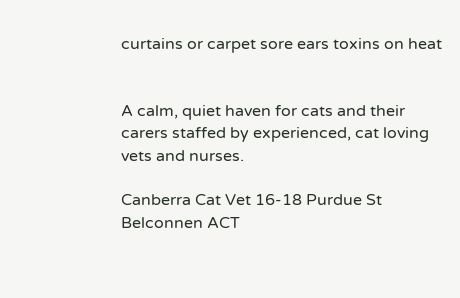curtains or carpet sore ears toxins on heat


A calm, quiet haven for cats and their carers staffed by experienced, cat loving vets and nurses.

Canberra Cat Vet 16-18 Purdue St Belconnen ACT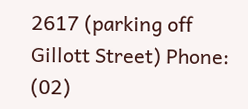2617 (parking off Gillott Street) Phone: (02)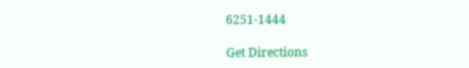6251-1444

Get Directions